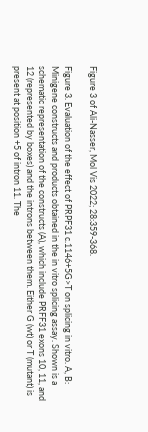Figure 3 of Ali-Nasser, Mol Vis 2022; 28:359-368.

Figure 3. Evaluation of the effect of PRPF31 c.1146+5G>T on splicing in vitro. A, B: Minigene constructs and products obtained in the in vitro splicing assay. Shown is a schematic representation of the constructs (A), which include PRFF31 exons 10, 11, and 12 (represented by boxes) and the introns between them. Either G (wt) or T (mutant) is present at position +5 of intron 11. The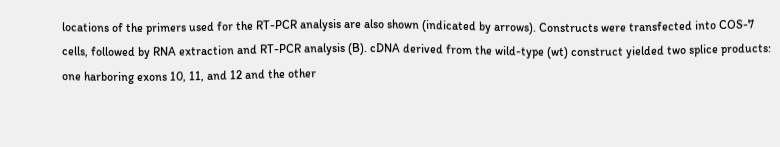locations of the primers used for the RT-PCR analysis are also shown (indicated by arrows). Constructs were transfected into COS-7 cells, followed by RNA extraction and RT-PCR analysis (B). cDNA derived from the wild-type (wt) construct yielded two splice products: one harboring exons 10, 11, and 12 and the other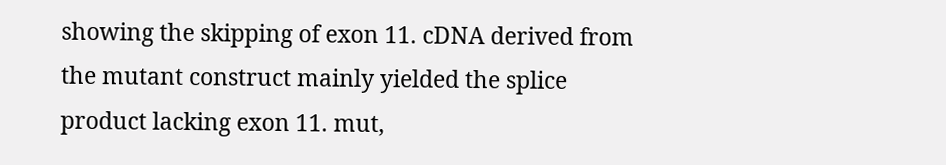showing the skipping of exon 11. cDNA derived from the mutant construct mainly yielded the splice product lacking exon 11. mut,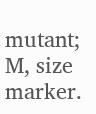mutant; M, size marker.